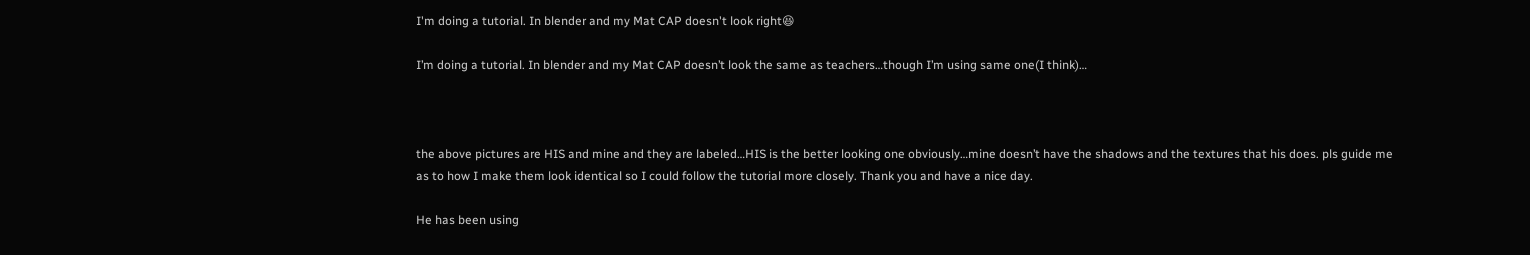I'm doing a tutorial. In blender and my Mat CAP doesn't look right😆

I’m doing a tutorial. In blender and my Mat CAP doesn’t look the same as teachers…though I’m using same one(I think)…



the above pictures are HIS and mine and they are labeled…HIS is the better looking one obviously…mine doesn’t have the shadows and the textures that his does. pls guide me as to how I make them look identical so I could follow the tutorial more closely. Thank you and have a nice day.

He has been using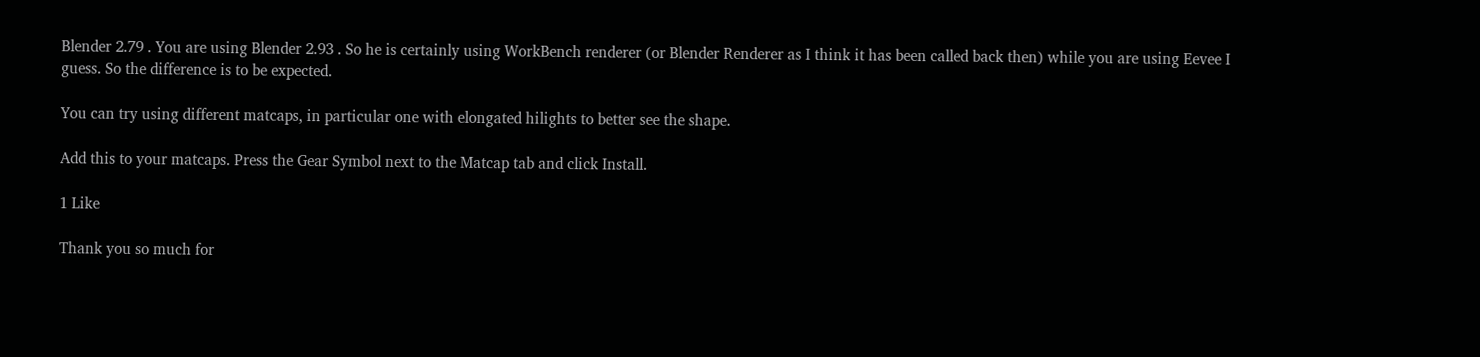Blender 2.79 . You are using Blender 2.93 . So he is certainly using WorkBench renderer (or Blender Renderer as I think it has been called back then) while you are using Eevee I guess. So the difference is to be expected.

You can try using different matcaps, in particular one with elongated hilights to better see the shape.

Add this to your matcaps. Press the Gear Symbol next to the Matcap tab and click Install.

1 Like

Thank you so much for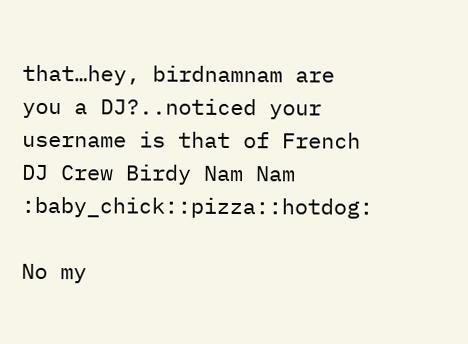that…hey, birdnamnam are you a DJ?..noticed your username is that of French DJ Crew Birdy Nam Nam :baby_chick::pizza::hotdog:

No my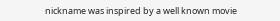nickname was inspired by a well known movie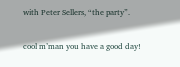with Peter Sellers, “the party”.

cool m’man you have a good day!